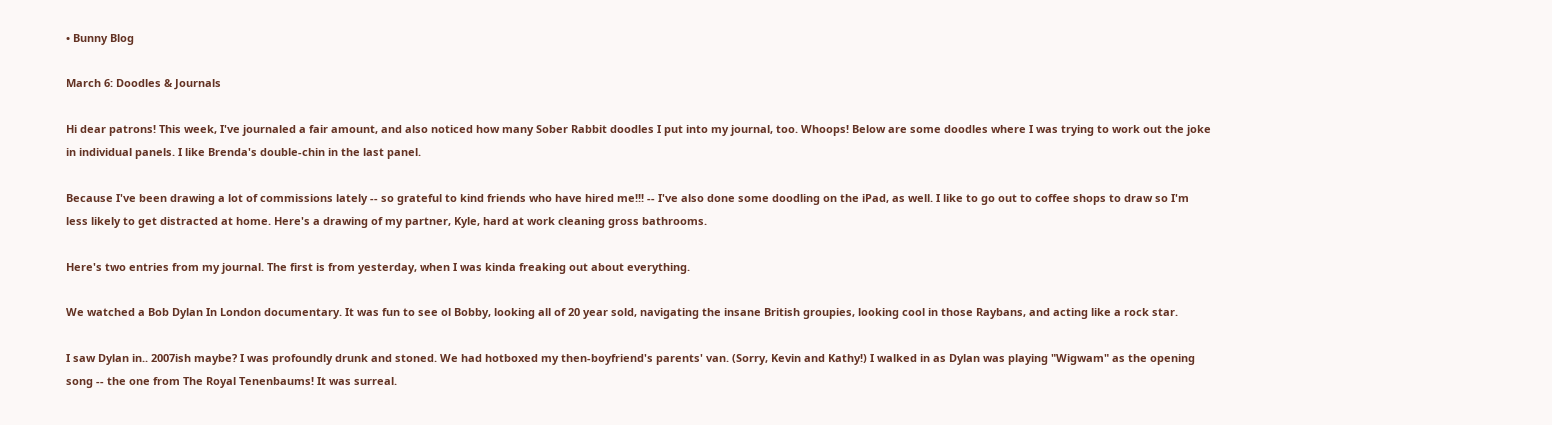• Bunny Blog

March 6: Doodles & Journals

Hi dear patrons! This week, I've journaled a fair amount, and also noticed how many Sober Rabbit doodles I put into my journal, too. Whoops! Below are some doodles where I was trying to work out the joke in individual panels. I like Brenda's double-chin in the last panel.

Because I've been drawing a lot of commissions lately -- so grateful to kind friends who have hired me!!! -- I've also done some doodling on the iPad, as well. I like to go out to coffee shops to draw so I'm less likely to get distracted at home. Here's a drawing of my partner, Kyle, hard at work cleaning gross bathrooms.

Here's two entries from my journal. The first is from yesterday, when I was kinda freaking out about everything.

We watched a Bob Dylan In London documentary. It was fun to see ol Bobby, looking all of 20 year sold, navigating the insane British groupies, looking cool in those Raybans, and acting like a rock star.

I saw Dylan in.. 2007ish maybe? I was profoundly drunk and stoned. We had hotboxed my then-boyfriend's parents' van. (Sorry, Kevin and Kathy!) I walked in as Dylan was playing "Wigwam" as the opening song -- the one from The Royal Tenenbaums! It was surreal.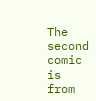The second comic is from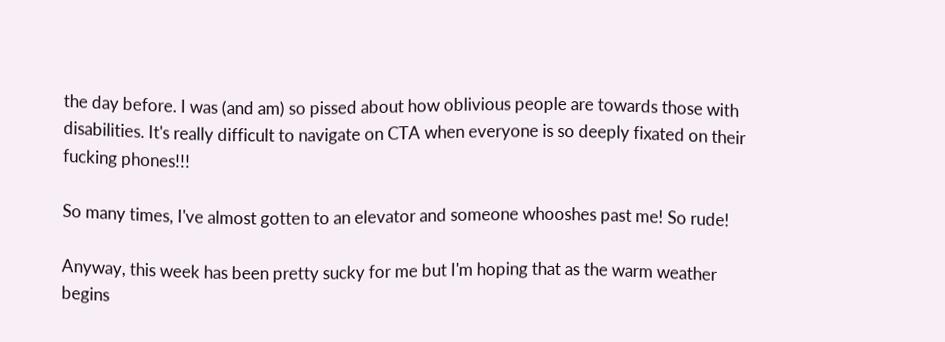the day before. I was (and am) so pissed about how oblivious people are towards those with disabilities. It's really difficult to navigate on CTA when everyone is so deeply fixated on their fucking phones!!!

So many times, I've almost gotten to an elevator and someone whooshes past me! So rude!

Anyway, this week has been pretty sucky for me but I'm hoping that as the warm weather begins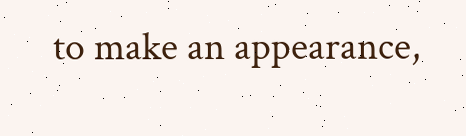to make an appearance,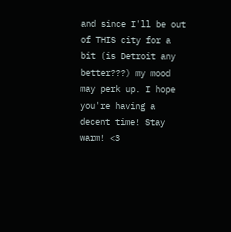and since I'll be out of THIS city for a bit (is Detroit any better???) my mood may perk up. I hope you're having a decent time! Stay warm! <3